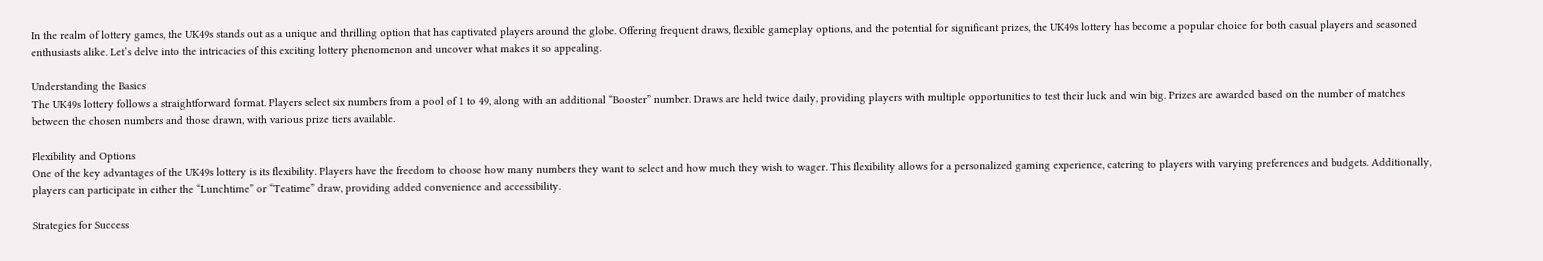In the realm of lottery games, the UK49s stands out as a unique and thrilling option that has captivated players around the globe. Offering frequent draws, flexible gameplay options, and the potential for significant prizes, the UK49s lottery has become a popular choice for both casual players and seasoned enthusiasts alike. Let’s delve into the intricacies of this exciting lottery phenomenon and uncover what makes it so appealing.

Understanding the Basics
The UK49s lottery follows a straightforward format. Players select six numbers from a pool of 1 to 49, along with an additional “Booster” number. Draws are held twice daily, providing players with multiple opportunities to test their luck and win big. Prizes are awarded based on the number of matches between the chosen numbers and those drawn, with various prize tiers available.

Flexibility and Options
One of the key advantages of the UK49s lottery is its flexibility. Players have the freedom to choose how many numbers they want to select and how much they wish to wager. This flexibility allows for a personalized gaming experience, catering to players with varying preferences and budgets. Additionally, players can participate in either the “Lunchtime” or “Teatime” draw, providing added convenience and accessibility.

Strategies for Success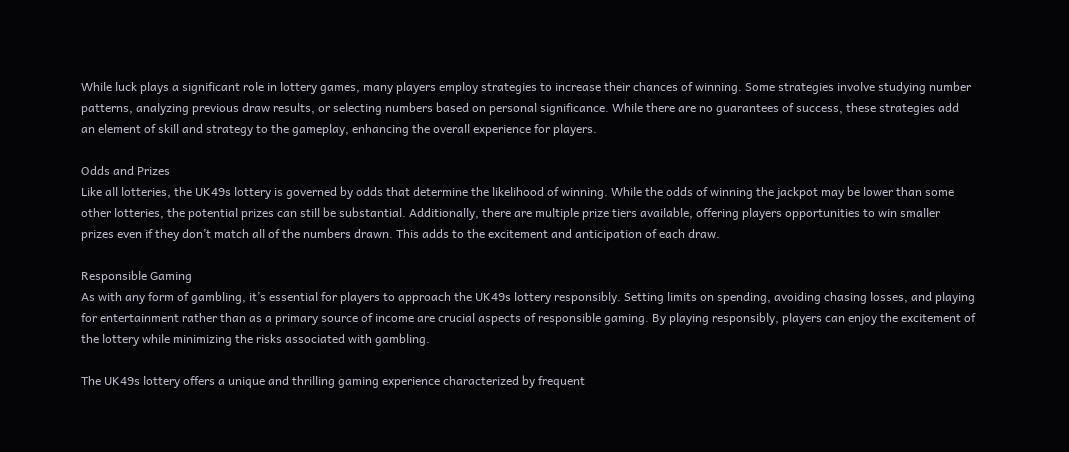While luck plays a significant role in lottery games, many players employ strategies to increase their chances of winning. Some strategies involve studying number patterns, analyzing previous draw results, or selecting numbers based on personal significance. While there are no guarantees of success, these strategies add an element of skill and strategy to the gameplay, enhancing the overall experience for players.

Odds and Prizes
Like all lotteries, the UK49s lottery is governed by odds that determine the likelihood of winning. While the odds of winning the jackpot may be lower than some other lotteries, the potential prizes can still be substantial. Additionally, there are multiple prize tiers available, offering players opportunities to win smaller prizes even if they don’t match all of the numbers drawn. This adds to the excitement and anticipation of each draw.

Responsible Gaming
As with any form of gambling, it’s essential for players to approach the UK49s lottery responsibly. Setting limits on spending, avoiding chasing losses, and playing for entertainment rather than as a primary source of income are crucial aspects of responsible gaming. By playing responsibly, players can enjoy the excitement of the lottery while minimizing the risks associated with gambling.

The UK49s lottery offers a unique and thrilling gaming experience characterized by frequent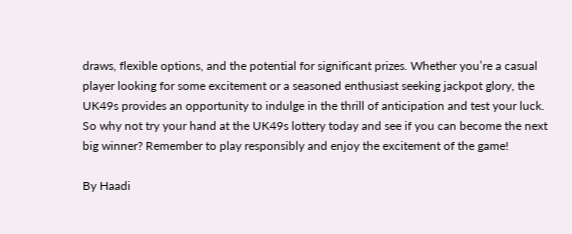draws, flexible options, and the potential for significant prizes. Whether you’re a casual player looking for some excitement or a seasoned enthusiast seeking jackpot glory, the UK49s provides an opportunity to indulge in the thrill of anticipation and test your luck. So why not try your hand at the UK49s lottery today and see if you can become the next big winner? Remember to play responsibly and enjoy the excitement of the game!

By Haadi